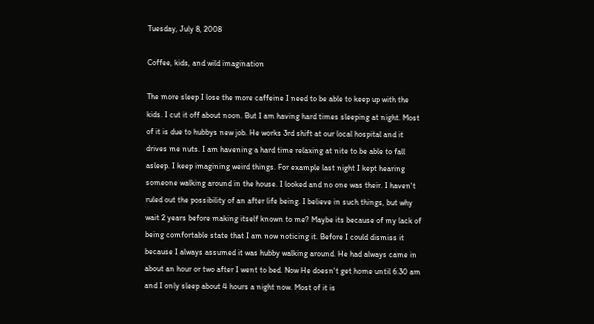Tuesday, July 8, 2008

Coffee, kids, and wild imagination

The more sleep I lose the more caffeine I need to be able to keep up with the kids. I cut it off about noon. But I am having hard times sleeping at night. Most of it is due to hubbys new job. He works 3rd shift at our local hospital and it drives me nuts. I am havening a hard time relaxing at nite to be able to fall asleep. I keep imagining weird things. For example last night I kept hearing someone walking around in the house. I looked and no one was their. I haven't ruled out the possibility of an after life being. I believe in such things, but why wait 2 years before making itself known to me? Maybe its because of my lack of being comfortable state that I am now noticing it. Before I could dismiss it because I always assumed it was hubby walking around. He had always came in about an hour or two after I went to bed. Now He doesn't get home until 6:30 am and I only sleep about 4 hours a night now. Most of it is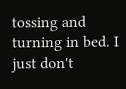tossing and turning in bed. I just don't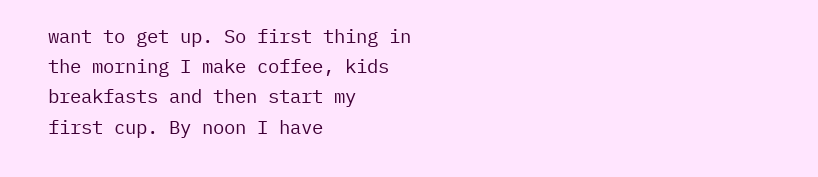want to get up. So first thing in the morning I make coffee, kids breakfasts and then start my first cup. By noon I have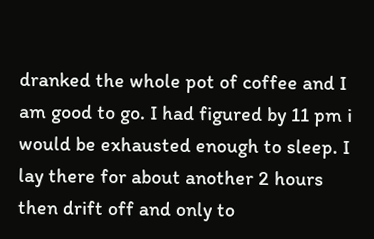dranked the whole pot of coffee and I am good to go. I had figured by 11 pm i would be exhausted enough to sleep. I lay there for about another 2 hours then drift off and only to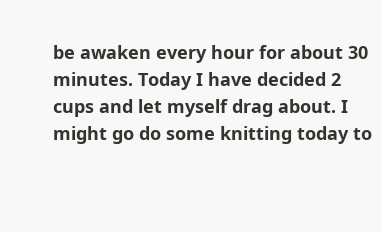be awaken every hour for about 30 minutes. Today I have decided 2 cups and let myself drag about. I might go do some knitting today to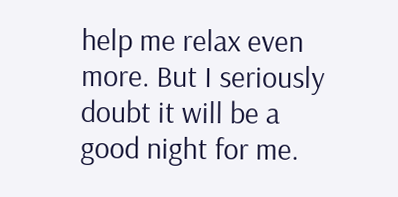help me relax even more. But I seriously doubt it will be a good night for me.